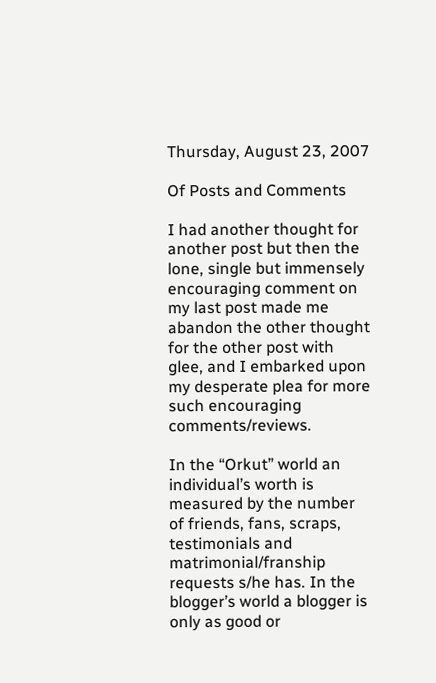Thursday, August 23, 2007

Of Posts and Comments

I had another thought for another post but then the lone, single but immensely encouraging comment on my last post made me abandon the other thought for the other post with glee, and I embarked upon my desperate plea for more such encouraging comments/reviews.

In the “Orkut” world an individual’s worth is measured by the number of friends, fans, scraps, testimonials and matrimonial/franship requests s/he has. In the blogger’s world a blogger is only as good or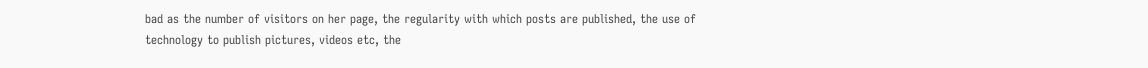bad as the number of visitors on her page, the regularity with which posts are published, the use of technology to publish pictures, videos etc, the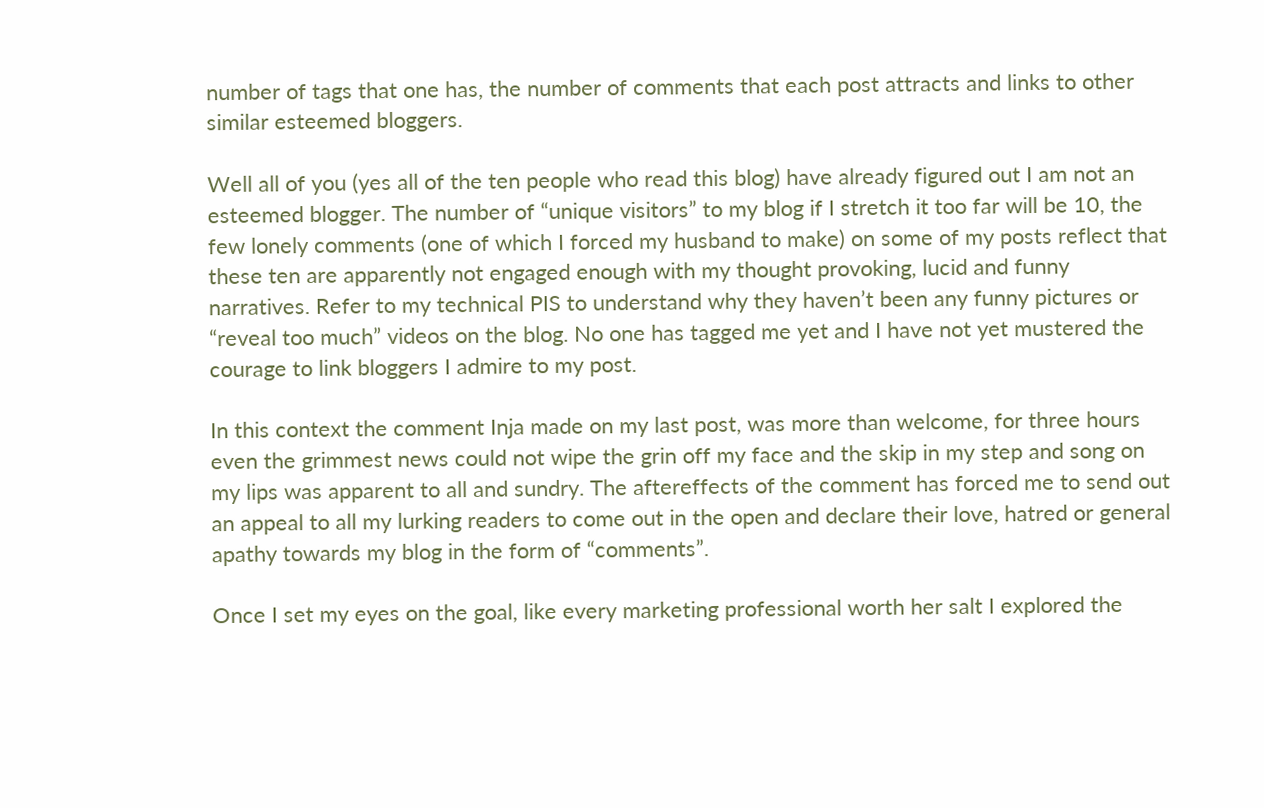number of tags that one has, the number of comments that each post attracts and links to other similar esteemed bloggers.

Well all of you (yes all of the ten people who read this blog) have already figured out I am not an esteemed blogger. The number of “unique visitors” to my blog if I stretch it too far will be 10, the few lonely comments (one of which I forced my husband to make) on some of my posts reflect that these ten are apparently not engaged enough with my thought provoking, lucid and funny narratives. Refer to my technical PIS to understand why they haven’t been any funny pictures or “reveal too much” videos on the blog. No one has tagged me yet and I have not yet mustered the courage to link bloggers I admire to my post.

In this context the comment Inja made on my last post, was more than welcome, for three hours even the grimmest news could not wipe the grin off my face and the skip in my step and song on my lips was apparent to all and sundry. The aftereffects of the comment has forced me to send out an appeal to all my lurking readers to come out in the open and declare their love, hatred or general apathy towards my blog in the form of “comments”.

Once I set my eyes on the goal, like every marketing professional worth her salt I explored the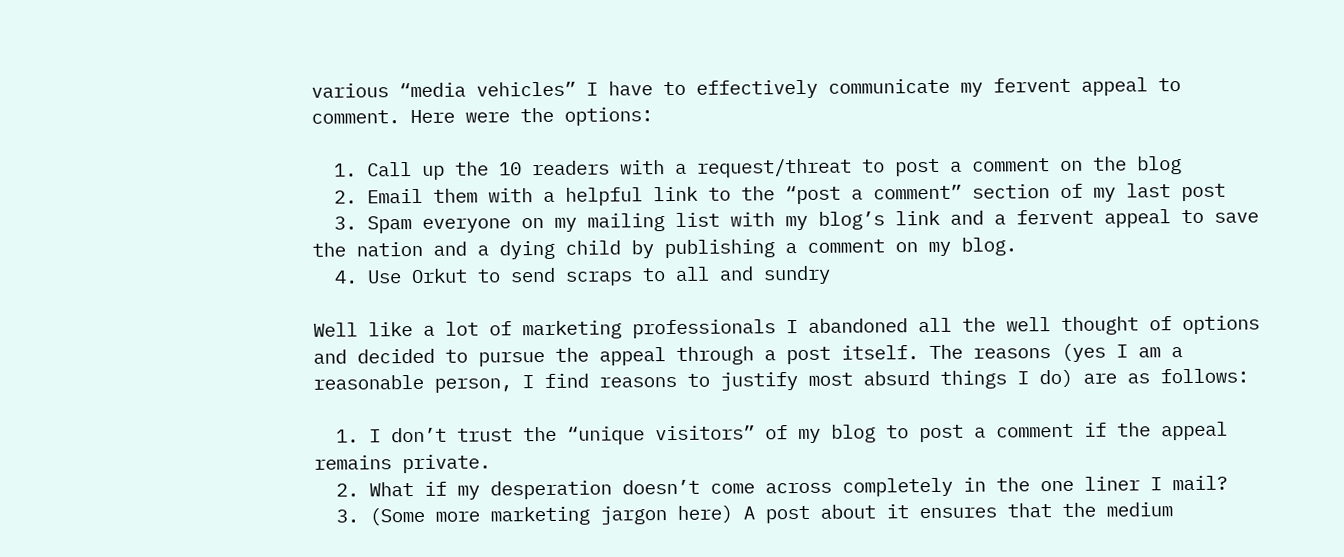various “media vehicles” I have to effectively communicate my fervent appeal to comment. Here were the options:

  1. Call up the 10 readers with a request/threat to post a comment on the blog
  2. Email them with a helpful link to the “post a comment” section of my last post
  3. Spam everyone on my mailing list with my blog’s link and a fervent appeal to save the nation and a dying child by publishing a comment on my blog.
  4. Use Orkut to send scraps to all and sundry

Well like a lot of marketing professionals I abandoned all the well thought of options and decided to pursue the appeal through a post itself. The reasons (yes I am a reasonable person, I find reasons to justify most absurd things I do) are as follows:

  1. I don’t trust the “unique visitors” of my blog to post a comment if the appeal remains private.
  2. What if my desperation doesn’t come across completely in the one liner I mail?
  3. (Some more marketing jargon here) A post about it ensures that the medium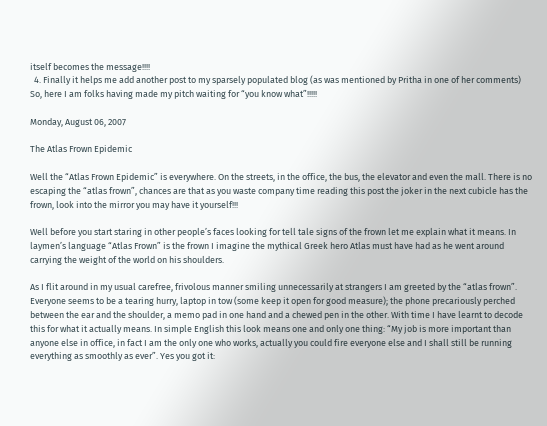itself becomes the message!!!!
  4. Finally it helps me add another post to my sparsely populated blog (as was mentioned by Pritha in one of her comments)
So, here I am folks having made my pitch waiting for “you know what”!!!!!

Monday, August 06, 2007

The Atlas Frown Epidemic

Well the “Atlas Frown Epidemic” is everywhere. On the streets, in the office, the bus, the elevator and even the mall. There is no escaping the “atlas frown”, chances are that as you waste company time reading this post the joker in the next cubicle has the frown, look into the mirror you may have it yourself!!!

Well before you start staring in other people’s faces looking for tell tale signs of the frown let me explain what it means. In laymen’s language “Atlas Frown” is the frown I imagine the mythical Greek hero Atlas must have had as he went around carrying the weight of the world on his shoulders.

As I flit around in my usual carefree, frivolous manner smiling unnecessarily at strangers I am greeted by the “atlas frown”. Everyone seems to be a tearing hurry, laptop in tow (some keep it open for good measure); the phone precariously perched between the ear and the shoulder, a memo pad in one hand and a chewed pen in the other. With time I have learnt to decode this for what it actually means. In simple English this look means one and only one thing: “My job is more important than anyone else in office, in fact I am the only one who works, actually you could fire everyone else and I shall still be running everything as smoothly as ever”. Yes you got it: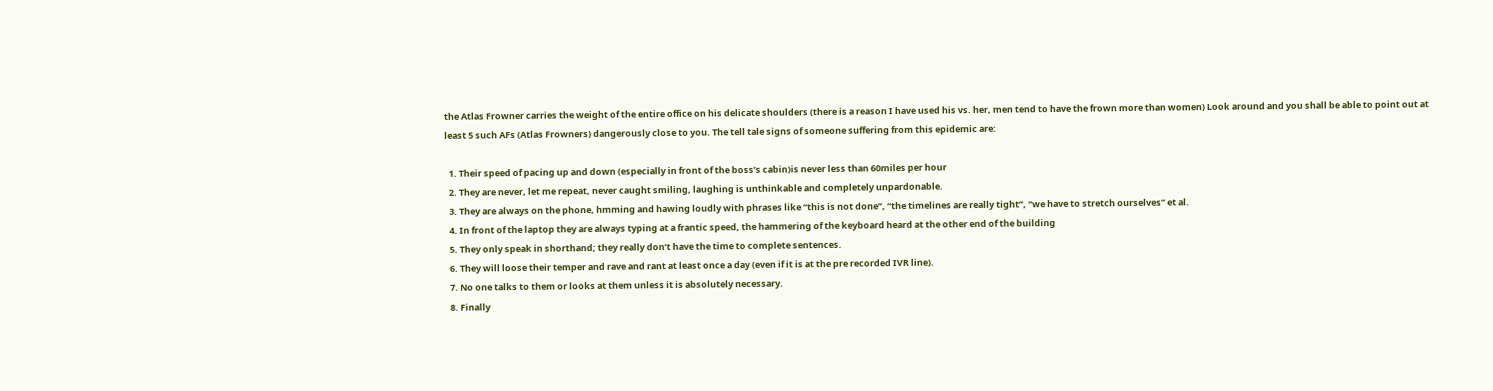the Atlas Frowner carries the weight of the entire office on his delicate shoulders (there is a reason I have used his vs. her, men tend to have the frown more than women) Look around and you shall be able to point out at least 5 such AFs (Atlas Frowners) dangerously close to you. The tell tale signs of someone suffering from this epidemic are:

  1. Their speed of pacing up and down (especially in front of the boss’s cabin)is never less than 60miles per hour
  2. They are never, let me repeat, never caught smiling, laughing is unthinkable and completely unpardonable.
  3. They are always on the phone, hmming and hawing loudly with phrases like “this is not done”, “the timelines are really tight”, “we have to stretch ourselves” et al.
  4. In front of the laptop they are always typing at a frantic speed, the hammering of the keyboard heard at the other end of the building
  5. They only speak in shorthand; they really don’t have the time to complete sentences.
  6. They will loose their temper and rave and rant at least once a day (even if it is at the pre recorded IVR line).
  7. No one talks to them or looks at them unless it is absolutely necessary.
  8. Finally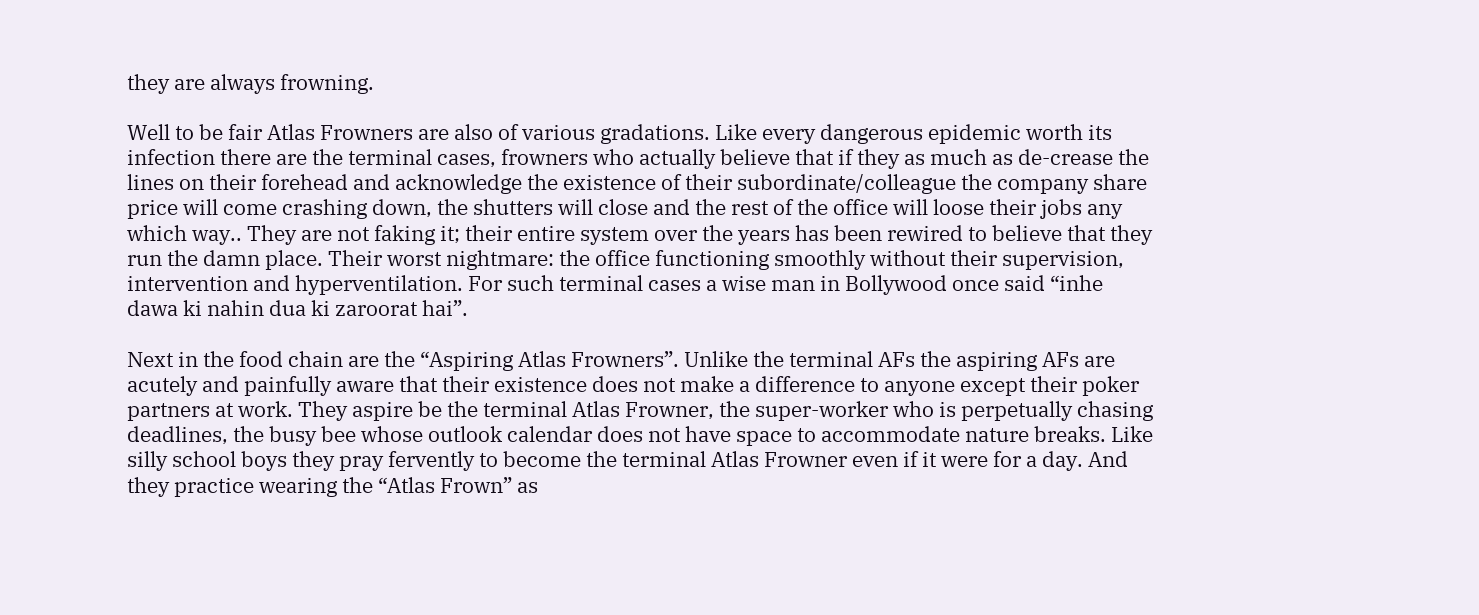they are always frowning.

Well to be fair Atlas Frowners are also of various gradations. Like every dangerous epidemic worth its infection there are the terminal cases, frowners who actually believe that if they as much as de-crease the lines on their forehead and acknowledge the existence of their subordinate/colleague the company share price will come crashing down, the shutters will close and the rest of the office will loose their jobs any which way.. They are not faking it; their entire system over the years has been rewired to believe that they run the damn place. Their worst nightmare: the office functioning smoothly without their supervision, intervention and hyperventilation. For such terminal cases a wise man in Bollywood once said “inhe dawa ki nahin dua ki zaroorat hai”.

Next in the food chain are the “Aspiring Atlas Frowners”. Unlike the terminal AFs the aspiring AFs are acutely and painfully aware that their existence does not make a difference to anyone except their poker partners at work. They aspire be the terminal Atlas Frowner, the super-worker who is perpetually chasing deadlines, the busy bee whose outlook calendar does not have space to accommodate nature breaks. Like silly school boys they pray fervently to become the terminal Atlas Frowner even if it were for a day. And they practice wearing the “Atlas Frown” as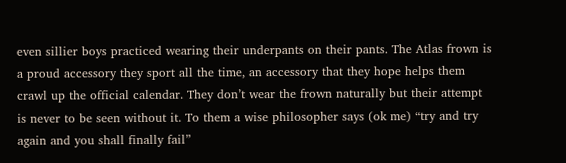even sillier boys practiced wearing their underpants on their pants. The Atlas frown is a proud accessory they sport all the time, an accessory that they hope helps them crawl up the official calendar. They don’t wear the frown naturally but their attempt is never to be seen without it. To them a wise philosopher says (ok me) “try and try again and you shall finally fail”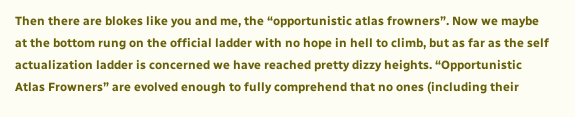Then there are blokes like you and me, the “opportunistic atlas frowners”. Now we maybe at the bottom rung on the official ladder with no hope in hell to climb, but as far as the self actualization ladder is concerned we have reached pretty dizzy heights. “Opportunistic Atlas Frowners” are evolved enough to fully comprehend that no ones (including their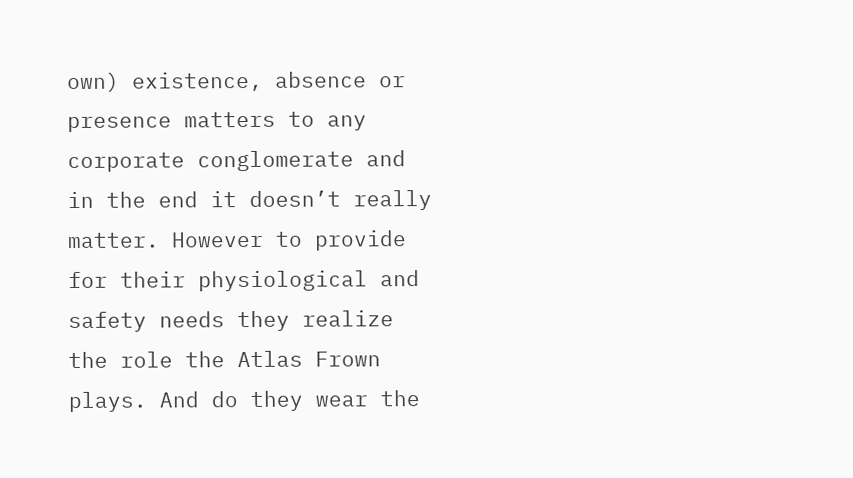own) existence, absence or presence matters to any corporate conglomerate and in the end it doesn’t really matter. However to provide for their physiological and safety needs they realize the role the Atlas Frown plays. And do they wear the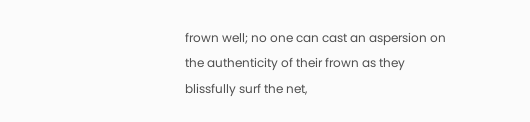frown well; no one can cast an aspersion on the authenticity of their frown as they blissfully surf the net,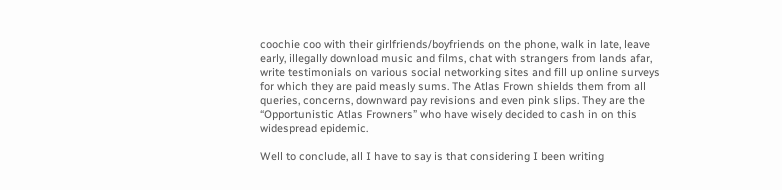coochie coo with their girlfriends/boyfriends on the phone, walk in late, leave early, illegally download music and films, chat with strangers from lands afar, write testimonials on various social networking sites and fill up online surveys for which they are paid measly sums. The Atlas Frown shields them from all queries, concerns, downward pay revisions and even pink slips. They are the “Opportunistic Atlas Frowners” who have wisely decided to cash in on this widespread epidemic.

Well to conclude, all I have to say is that considering I been writing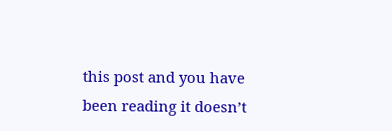this post and you have been reading it doesn’t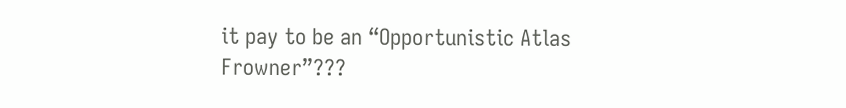it pay to be an “Opportunistic Atlas Frowner”???